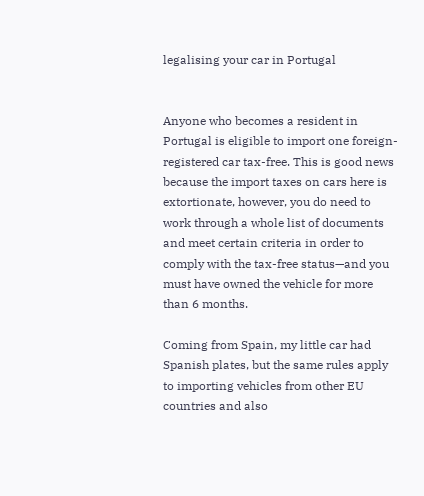legalising your car in Portugal


Anyone who becomes a resident in Portugal is eligible to import one foreign-registered car tax-free. This is good news because the import taxes on cars here is extortionate, however, you do need to work through a whole list of documents and meet certain criteria in order to comply with the tax-free status—and you must have owned the vehicle for more than 6 months.

Coming from Spain, my little car had Spanish plates, but the same rules apply to importing vehicles from other EU countries and also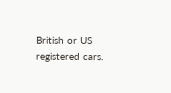British or US registered cars.